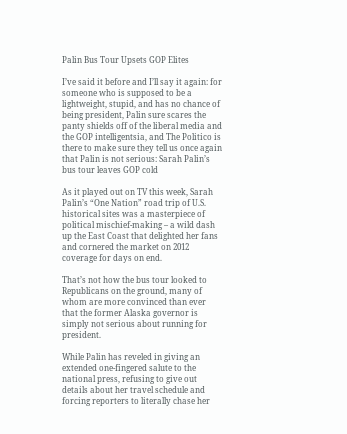Palin Bus Tour Upsets GOP Elites

I’ve said it before and I’ll say it again: for someone who is supposed to be a lightweight, stupid, and has no chance of being president, Palin sure scares the panty shields off of the liberal media and the GOP intelligentsia, and The Politico is there to make sure they tell us once again that Palin is not serious: Sarah Palin’s bus tour leaves GOP cold

As it played out on TV this week, Sarah Palin’s “One Nation” road trip of U.S. historical sites was a masterpiece of political mischief-making – a wild dash up the East Coast that delighted her fans and cornered the market on 2012 coverage for days on end.

That’s not how the bus tour looked to Republicans on the ground, many of whom are more convinced than ever that the former Alaska governor is simply not serious about running for president.

While Palin has reveled in giving an extended one-fingered salute to the national press, refusing to give out details about her travel schedule and forcing reporters to literally chase her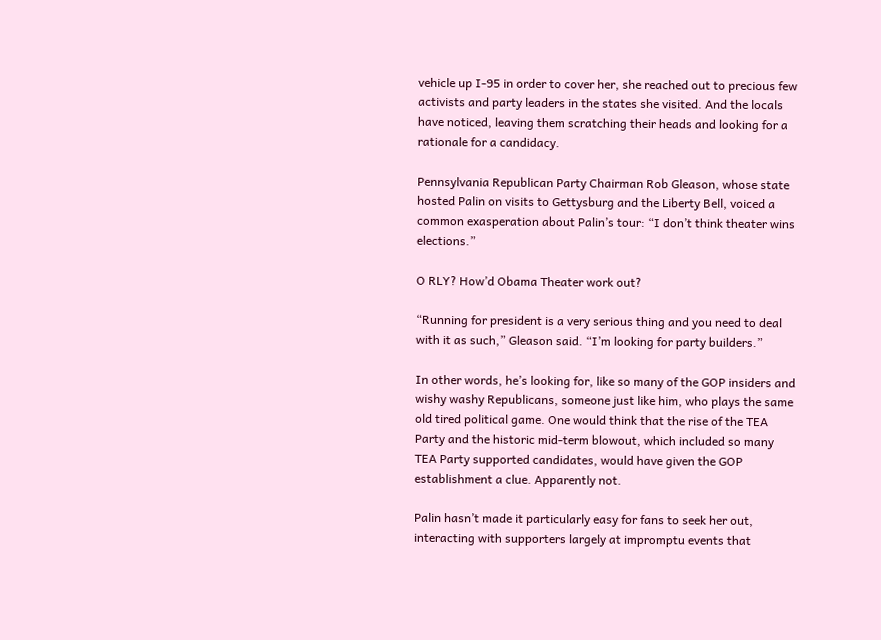vehicle up I-95 in order to cover her, she reached out to precious few activists and party leaders in the states she visited. And the locals have noticed, leaving them scratching their heads and looking for a rationale for a candidacy.

Pennsylvania Republican Party Chairman Rob Gleason, whose state hosted Palin on visits to Gettysburg and the Liberty Bell, voiced a common exasperation about Palin’s tour: “I don’t think theater wins elections.”

O RLY? How’d Obama Theater work out?

“Running for president is a very serious thing and you need to deal with it as such,” Gleason said. “I’m looking for party builders.”

In other words, he’s looking for, like so many of the GOP insiders and wishy washy Republicans, someone just like him, who plays the same old tired political game. One would think that the rise of the TEA Party and the historic mid-term blowout, which included so many TEA Party supported candidates, would have given the GOP establishment a clue. Apparently not.

Palin hasn’t made it particularly easy for fans to seek her out, interacting with supporters largely at impromptu events that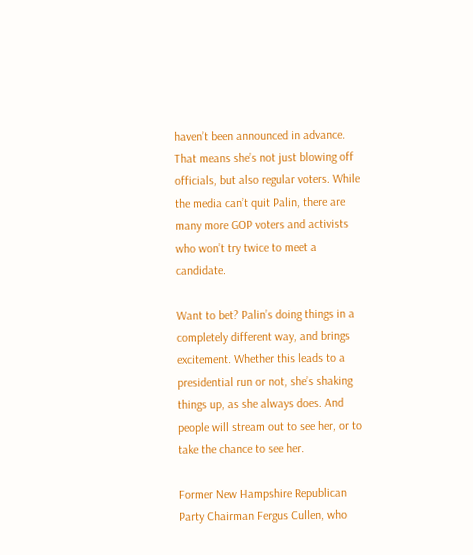haven’t been announced in advance. That means she’s not just blowing off officials, but also regular voters. While the media can’t quit Palin, there are many more GOP voters and activists who won’t try twice to meet a candidate.

Want to bet? Palin’s doing things in a completely different way, and brings excitement. Whether this leads to a presidential run or not, she’s shaking things up, as she always does. And people will stream out to see her, or to take the chance to see her.

Former New Hampshire Republican Party Chairman Fergus Cullen, who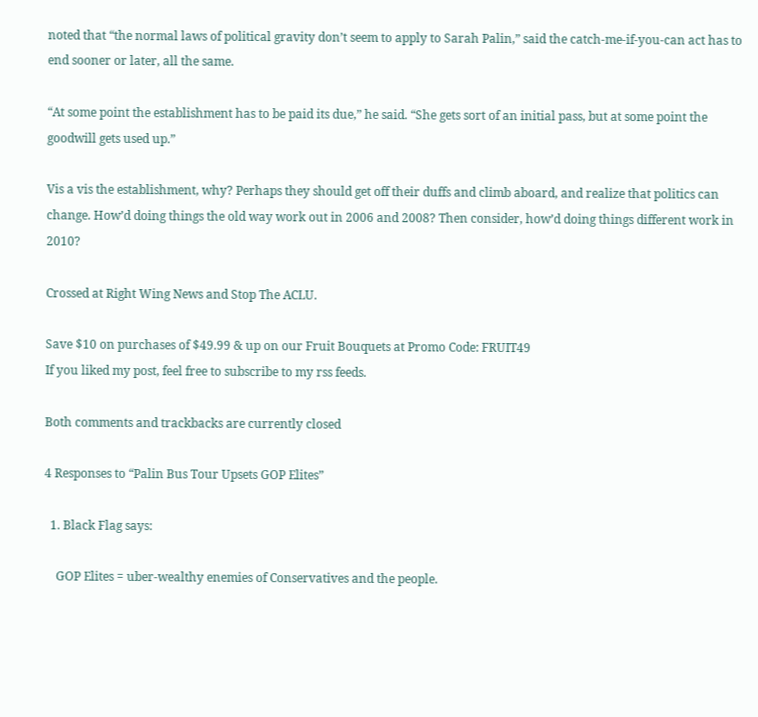noted that “the normal laws of political gravity don’t seem to apply to Sarah Palin,” said the catch-me-if-you-can act has to end sooner or later, all the same.

“At some point the establishment has to be paid its due,” he said. “She gets sort of an initial pass, but at some point the goodwill gets used up.”

Vis a vis the establishment, why? Perhaps they should get off their duffs and climb aboard, and realize that politics can change. How’d doing things the old way work out in 2006 and 2008? Then consider, how’d doing things different work in 2010?

Crossed at Right Wing News and Stop The ACLU.

Save $10 on purchases of $49.99 & up on our Fruit Bouquets at Promo Code: FRUIT49
If you liked my post, feel free to subscribe to my rss feeds.

Both comments and trackbacks are currently closed

4 Responses to “Palin Bus Tour Upsets GOP Elites”

  1. Black Flag says:

    GOP Elites = uber-wealthy enemies of Conservatives and the people.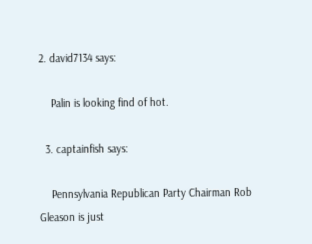2. david7134 says:

    Palin is looking find of hot.

  3. captainfish says:

    Pennsylvania Republican Party Chairman Rob Gleason is just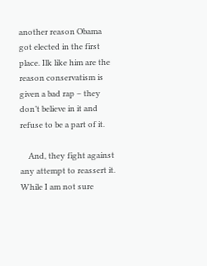another reason Obama got elected in the first place. Ilk like him are the reason conservatism is given a bad rap – they don’t believe in it and refuse to be a part of it.

    And, they fight against any attempt to reassert it. While I am not sure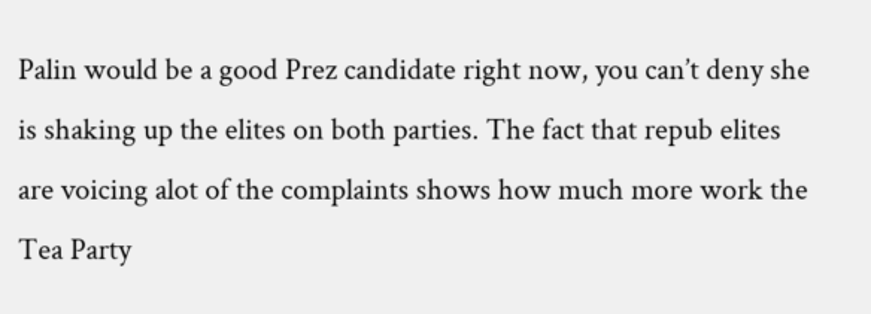Palin would be a good Prez candidate right now, you can’t deny she is shaking up the elites on both parties. The fact that repub elites are voicing alot of the complaints shows how much more work the Tea Party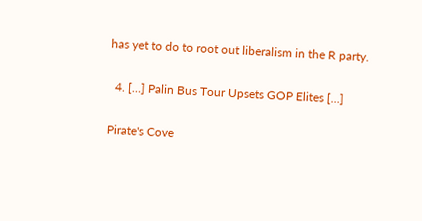has yet to do to root out liberalism in the R party.

  4. […] Palin Bus Tour Upsets GOP Elites […]

Pirate's Cove